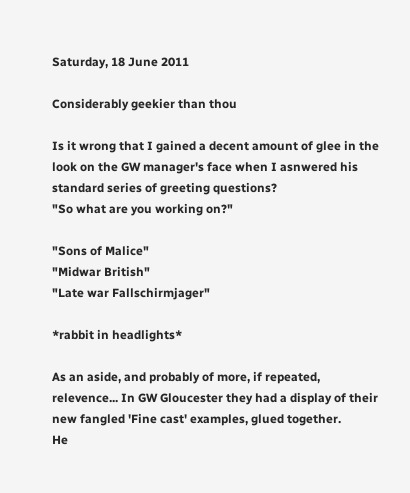Saturday, 18 June 2011

Considerably geekier than thou

Is it wrong that I gained a decent amount of glee in the look on the GW manager's face when I asnwered his standard series of greeting questions?
"So what are you working on?"

"Sons of Malice"
"Midwar British"
"Late war Fallschirmjager"

*rabbit in headlights*

As an aside, and probably of more, if repeated, relevence... In GW Gloucester they had a display of their new fangled 'Fine cast' examples, glued together.
He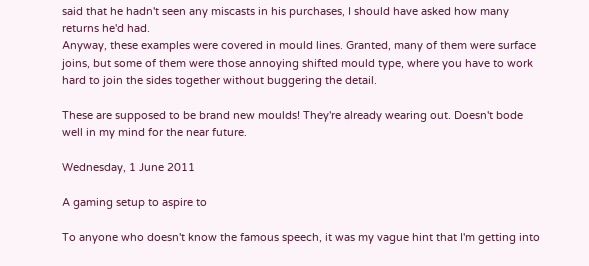said that he hadn't seen any miscasts in his purchases, I should have asked how many returns he'd had.
Anyway, these examples were covered in mould lines. Granted, many of them were surface joins, but some of them were those annoying shifted mould type, where you have to work hard to join the sides together without buggering the detail.

These are supposed to be brand new moulds! They're already wearing out. Doesn't bode well in my mind for the near future.

Wednesday, 1 June 2011

A gaming setup to aspire to

To anyone who doesn't know the famous speech, it was my vague hint that I'm getting into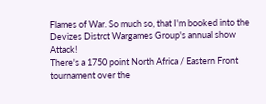Flames of War. So much so, that I'm booked into the Devizes Distrct Wargames Group's annual show Attack!
There's a 1750 point North Africa / Eastern Front tournament over the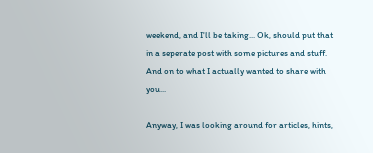weekend, and I'll be taking... Ok, should put that in a seperate post with some pictures and stuff. And on to what I actually wanted to share with you...

Anyway, I was looking around for articles, hints,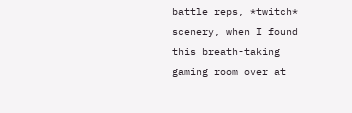battle reps, *twitch* scenery, when I found this breath-taking gaming room over at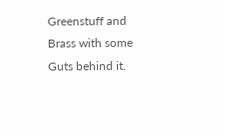Greenstuff and Brass with some Guts behind it.